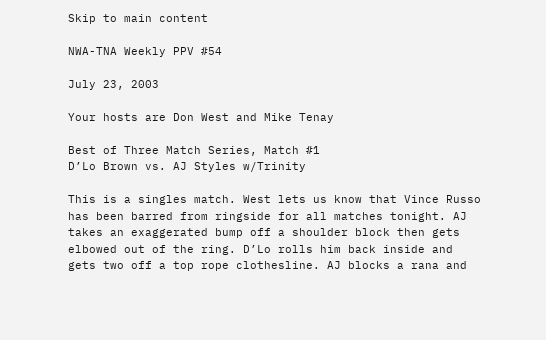Skip to main content

NWA-TNA Weekly PPV #54

July 23, 2003

Your hosts are Don West and Mike Tenay

Best of Three Match Series, Match #1
D’Lo Brown vs. AJ Styles w/Trinity

This is a singles match. West lets us know that Vince Russo has been barred from ringside for all matches tonight. AJ takes an exaggerated bump off a shoulder block then gets elbowed out of the ring. D’Lo rolls him back inside and gets two off a top rope clothesline. AJ blocks a rana and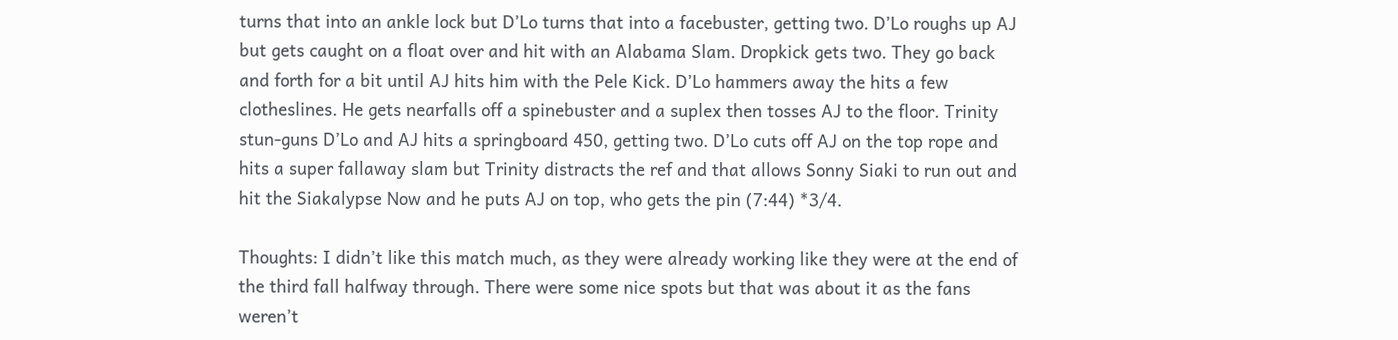turns that into an ankle lock but D’Lo turns that into a facebuster, getting two. D’Lo roughs up AJ but gets caught on a float over and hit with an Alabama Slam. Dropkick gets two. They go back and forth for a bit until AJ hits him with the Pele Kick. D’Lo hammers away the hits a few clotheslines. He gets nearfalls off a spinebuster and a suplex then tosses AJ to the floor. Trinity stun-guns D’Lo and AJ hits a springboard 450, getting two. D’Lo cuts off AJ on the top rope and hits a super fallaway slam but Trinity distracts the ref and that allows Sonny Siaki to run out and hit the Siakalypse Now and he puts AJ on top, who gets the pin (7:44) *3/4.

Thoughts: I didn’t like this match much, as they were already working like they were at the end of the third fall halfway through. There were some nice spots but that was about it as the fans weren’t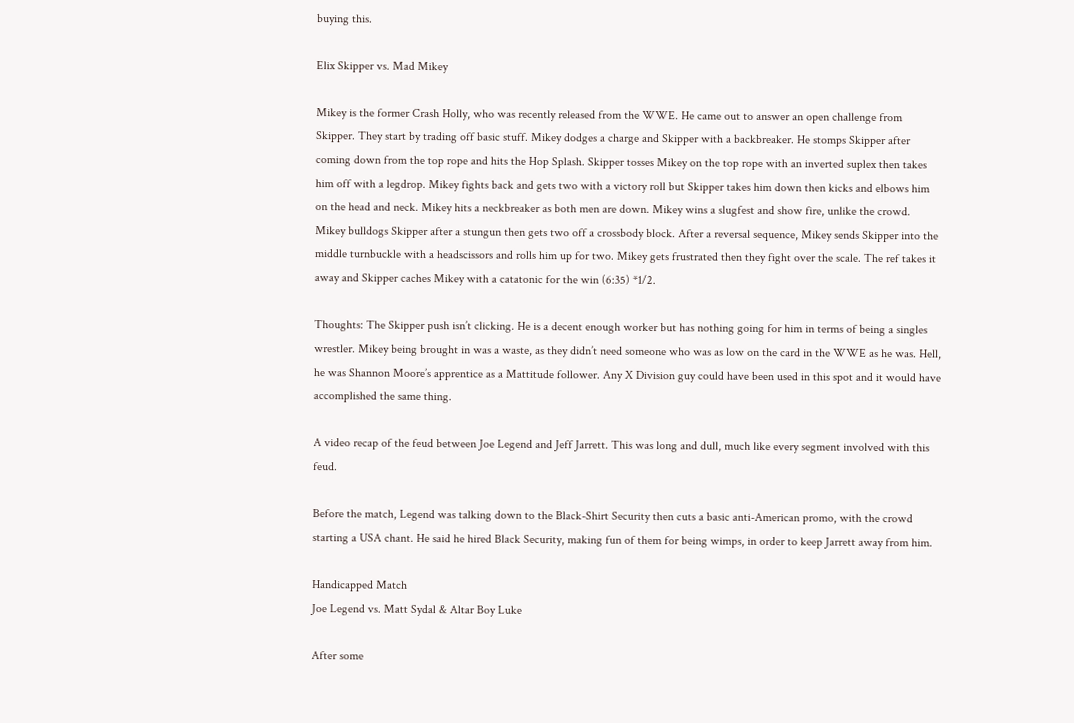buying this.

Elix Skipper vs. Mad Mikey

Mikey is the former Crash Holly, who was recently released from the WWE. He came out to answer an open challenge from Skipper. They start by trading off basic stuff. Mikey dodges a charge and Skipper with a backbreaker. He stomps Skipper after coming down from the top rope and hits the Hop Splash. Skipper tosses Mikey on the top rope with an inverted suplex then takes him off with a legdrop. Mikey fights back and gets two with a victory roll but Skipper takes him down then kicks and elbows him on the head and neck. Mikey hits a neckbreaker as both men are down. Mikey wins a slugfest and show fire, unlike the crowd. Mikey bulldogs Skipper after a stungun then gets two off a crossbody block. After a reversal sequence, Mikey sends Skipper into the middle turnbuckle with a headscissors and rolls him up for two. Mikey gets frustrated then they fight over the scale. The ref takes it away and Skipper caches Mikey with a catatonic for the win (6:35) *1/2.

Thoughts: The Skipper push isn’t clicking. He is a decent enough worker but has nothing going for him in terms of being a singles wrestler. Mikey being brought in was a waste, as they didn’t need someone who was as low on the card in the WWE as he was. Hell, he was Shannon Moore’s apprentice as a Mattitude follower. Any X Division guy could have been used in this spot and it would have accomplished the same thing.

A video recap of the feud between Joe Legend and Jeff Jarrett. This was long and dull, much like every segment involved with this feud.

Before the match, Legend was talking down to the Black-Shirt Security then cuts a basic anti-American promo, with the crowd starting a USA chant. He said he hired Black Security, making fun of them for being wimps, in order to keep Jarrett away from him.

Handicapped Match
Joe Legend vs. Matt Sydal & Altar Boy Luke

After some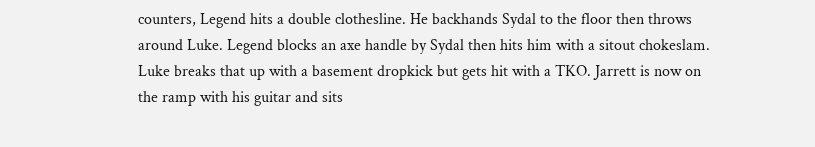counters, Legend hits a double clothesline. He backhands Sydal to the floor then throws around Luke. Legend blocks an axe handle by Sydal then hits him with a sitout chokeslam. Luke breaks that up with a basement dropkick but gets hit with a TKO. Jarrett is now on the ramp with his guitar and sits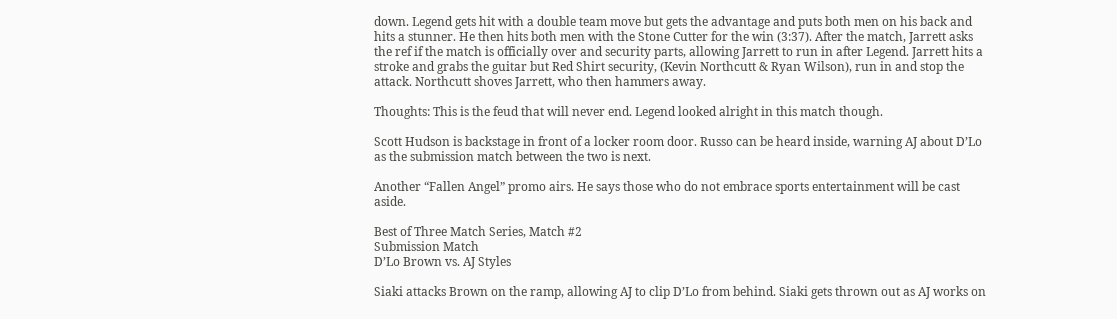down. Legend gets hit with a double team move but gets the advantage and puts both men on his back and hits a stunner. He then hits both men with the Stone Cutter for the win (3:37). After the match, Jarrett asks the ref if the match is officially over and security parts, allowing Jarrett to run in after Legend. Jarrett hits a stroke and grabs the guitar but Red Shirt security, (Kevin Northcutt & Ryan Wilson), run in and stop the attack. Northcutt shoves Jarrett, who then hammers away.

Thoughts: This is the feud that will never end. Legend looked alright in this match though.

Scott Hudson is backstage in front of a locker room door. Russo can be heard inside, warning AJ about D’Lo as the submission match between the two is next.

Another “Fallen Angel” promo airs. He says those who do not embrace sports entertainment will be cast aside.

Best of Three Match Series, Match #2
Submission Match
D’Lo Brown vs. AJ Styles

Siaki attacks Brown on the ramp, allowing AJ to clip D’Lo from behind. Siaki gets thrown out as AJ works on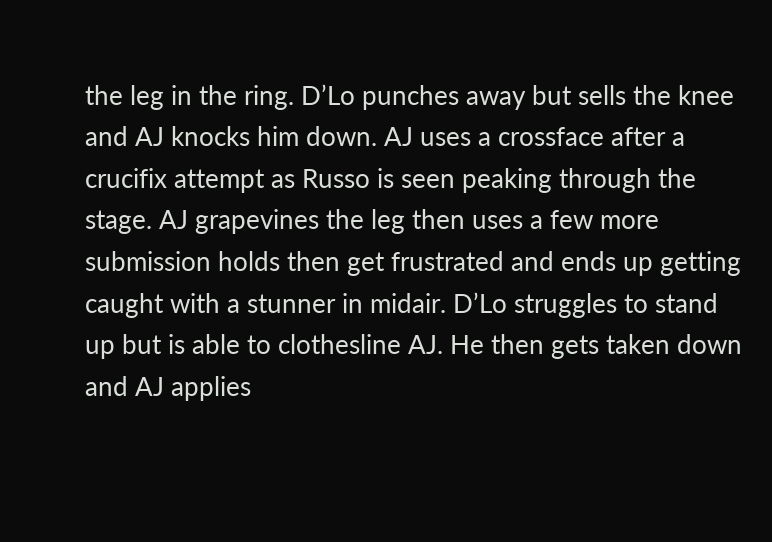the leg in the ring. D’Lo punches away but sells the knee and AJ knocks him down. AJ uses a crossface after a crucifix attempt as Russo is seen peaking through the stage. AJ grapevines the leg then uses a few more submission holds then get frustrated and ends up getting caught with a stunner in midair. D’Lo struggles to stand up but is able to clothesline AJ. He then gets taken down and AJ applies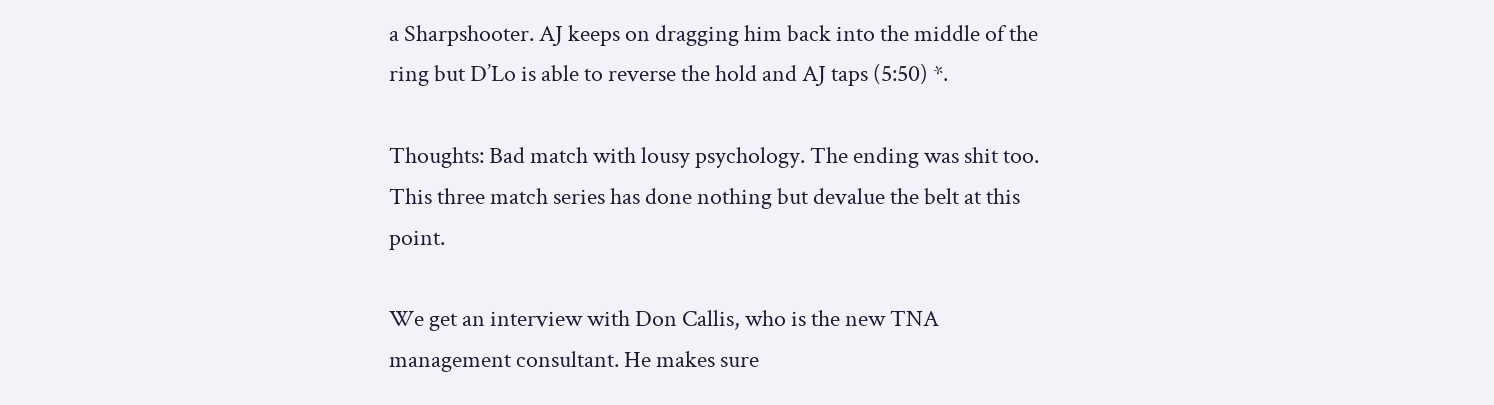a Sharpshooter. AJ keeps on dragging him back into the middle of the ring but D’Lo is able to reverse the hold and AJ taps (5:50) *.

Thoughts: Bad match with lousy psychology. The ending was shit too. This three match series has done nothing but devalue the belt at this point.

We get an interview with Don Callis, who is the new TNA management consultant. He makes sure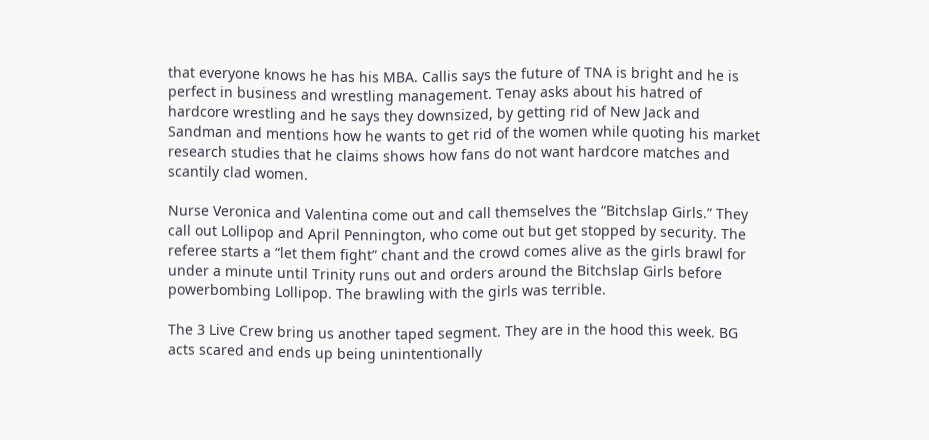that everyone knows he has his MBA. Callis says the future of TNA is bright and he is perfect in business and wrestling management. Tenay asks about his hatred of hardcore wrestling and he says they downsized, by getting rid of New Jack and Sandman and mentions how he wants to get rid of the women while quoting his market research studies that he claims shows how fans do not want hardcore matches and scantily clad women.

Nurse Veronica and Valentina come out and call themselves the “Bitchslap Girls.” They call out Lollipop and April Pennington, who come out but get stopped by security. The referee starts a “let them fight” chant and the crowd comes alive as the girls brawl for under a minute until Trinity runs out and orders around the Bitchslap Girls before powerbombing Lollipop. The brawling with the girls was terrible.

The 3 Live Crew bring us another taped segment. They are in the hood this week. BG acts scared and ends up being unintentionally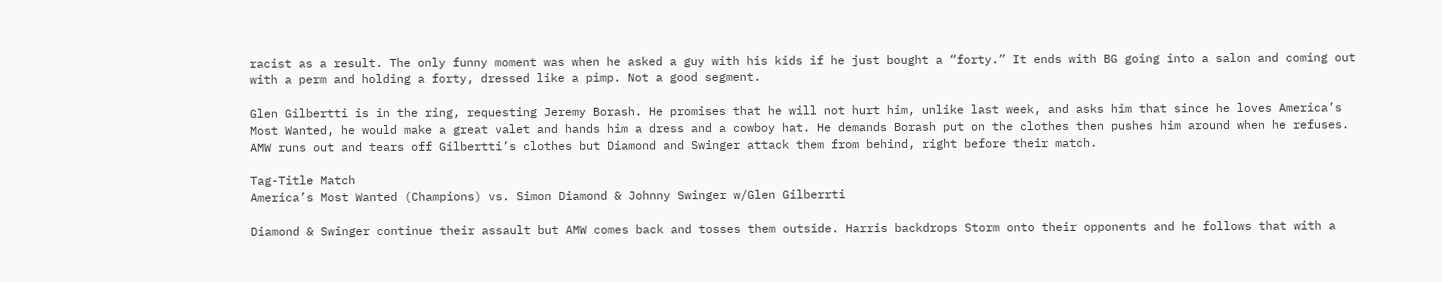racist as a result. The only funny moment was when he asked a guy with his kids if he just bought a “forty.” It ends with BG going into a salon and coming out with a perm and holding a forty, dressed like a pimp. Not a good segment.

Glen Gilbertti is in the ring, requesting Jeremy Borash. He promises that he will not hurt him, unlike last week, and asks him that since he loves America’s Most Wanted, he would make a great valet and hands him a dress and a cowboy hat. He demands Borash put on the clothes then pushes him around when he refuses. AMW runs out and tears off Gilbertti’s clothes but Diamond and Swinger attack them from behind, right before their match.

Tag-Title Match
America’s Most Wanted (Champions) vs. Simon Diamond & Johnny Swinger w/Glen Gilberrti

Diamond & Swinger continue their assault but AMW comes back and tosses them outside. Harris backdrops Storm onto their opponents and he follows that with a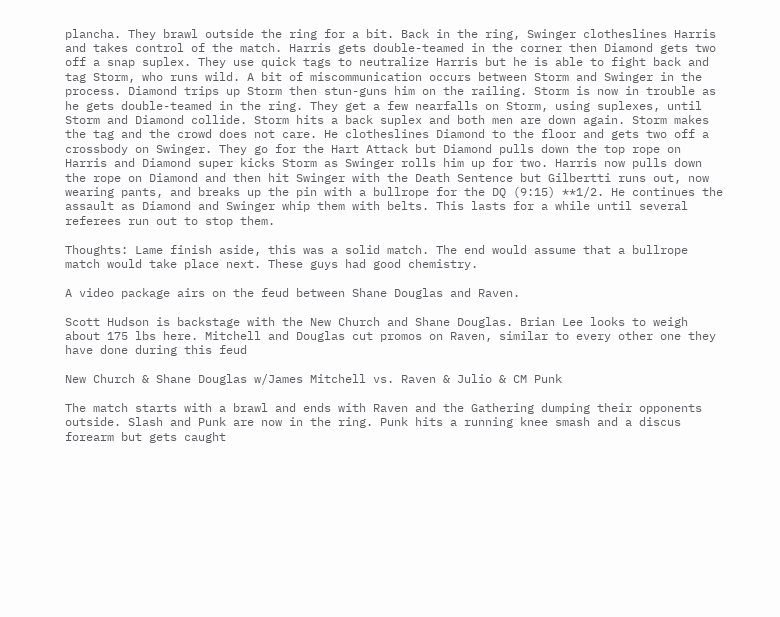plancha. They brawl outside the ring for a bit. Back in the ring, Swinger clotheslines Harris and takes control of the match. Harris gets double-teamed in the corner then Diamond gets two off a snap suplex. They use quick tags to neutralize Harris but he is able to fight back and tag Storm, who runs wild. A bit of miscommunication occurs between Storm and Swinger in the process. Diamond trips up Storm then stun-guns him on the railing. Storm is now in trouble as he gets double-teamed in the ring. They get a few nearfalls on Storm, using suplexes, until Storm and Diamond collide. Storm hits a back suplex and both men are down again. Storm makes the tag and the crowd does not care. He clotheslines Diamond to the floor and gets two off a crossbody on Swinger. They go for the Hart Attack but Diamond pulls down the top rope on Harris and Diamond super kicks Storm as Swinger rolls him up for two. Harris now pulls down the rope on Diamond and then hit Swinger with the Death Sentence but Gilbertti runs out, now wearing pants, and breaks up the pin with a bullrope for the DQ (9:15) **1/2. He continues the assault as Diamond and Swinger whip them with belts. This lasts for a while until several referees run out to stop them.

Thoughts: Lame finish aside, this was a solid match. The end would assume that a bullrope match would take place next. These guys had good chemistry.

A video package airs on the feud between Shane Douglas and Raven.

Scott Hudson is backstage with the New Church and Shane Douglas. Brian Lee looks to weigh about 175 lbs here. Mitchell and Douglas cut promos on Raven, similar to every other one they have done during this feud

New Church & Shane Douglas w/James Mitchell vs. Raven & Julio & CM Punk

The match starts with a brawl and ends with Raven and the Gathering dumping their opponents outside. Slash and Punk are now in the ring. Punk hits a running knee smash and a discus forearm but gets caught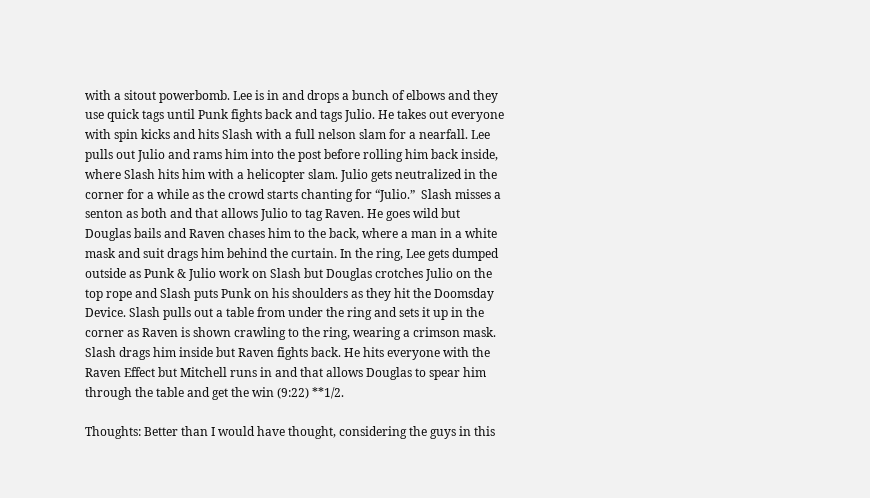with a sitout powerbomb. Lee is in and drops a bunch of elbows and they use quick tags until Punk fights back and tags Julio. He takes out everyone with spin kicks and hits Slash with a full nelson slam for a nearfall. Lee pulls out Julio and rams him into the post before rolling him back inside, where Slash hits him with a helicopter slam. Julio gets neutralized in the corner for a while as the crowd starts chanting for “Julio.”  Slash misses a senton as both and that allows Julio to tag Raven. He goes wild but Douglas bails and Raven chases him to the back, where a man in a white mask and suit drags him behind the curtain. In the ring, Lee gets dumped outside as Punk & Julio work on Slash but Douglas crotches Julio on the top rope and Slash puts Punk on his shoulders as they hit the Doomsday Device. Slash pulls out a table from under the ring and sets it up in the corner as Raven is shown crawling to the ring, wearing a crimson mask. Slash drags him inside but Raven fights back. He hits everyone with the Raven Effect but Mitchell runs in and that allows Douglas to spear him through the table and get the win (9:22) **1/2.

Thoughts: Better than I would have thought, considering the guys in this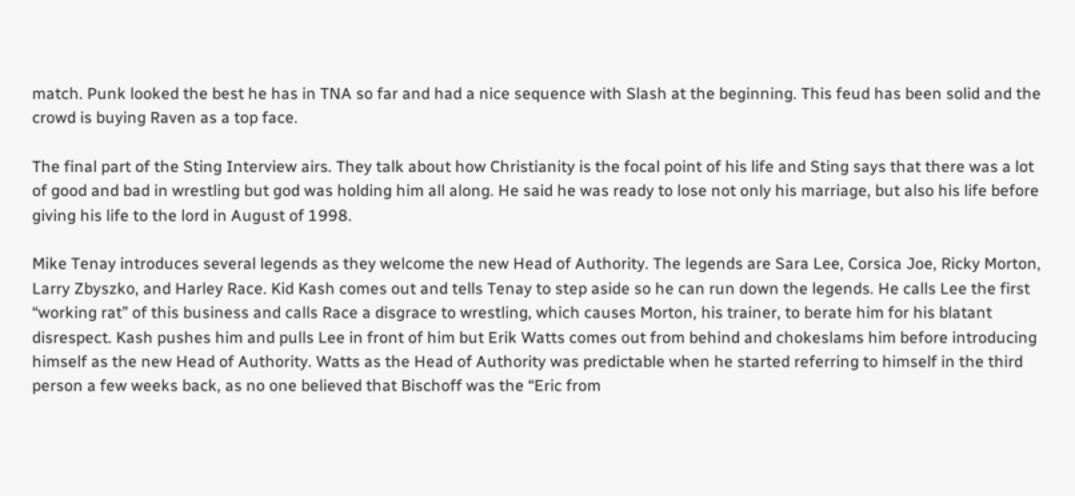match. Punk looked the best he has in TNA so far and had a nice sequence with Slash at the beginning. This feud has been solid and the crowd is buying Raven as a top face.

The final part of the Sting Interview airs. They talk about how Christianity is the focal point of his life and Sting says that there was a lot of good and bad in wrestling but god was holding him all along. He said he was ready to lose not only his marriage, but also his life before giving his life to the lord in August of 1998.

Mike Tenay introduces several legends as they welcome the new Head of Authority. The legends are Sara Lee, Corsica Joe, Ricky Morton, Larry Zbyszko, and Harley Race. Kid Kash comes out and tells Tenay to step aside so he can run down the legends. He calls Lee the first “working rat” of this business and calls Race a disgrace to wrestling, which causes Morton, his trainer, to berate him for his blatant disrespect. Kash pushes him and pulls Lee in front of him but Erik Watts comes out from behind and chokeslams him before introducing himself as the new Head of Authority. Watts as the Head of Authority was predictable when he started referring to himself in the third person a few weeks back, as no one believed that Bischoff was the “Eric from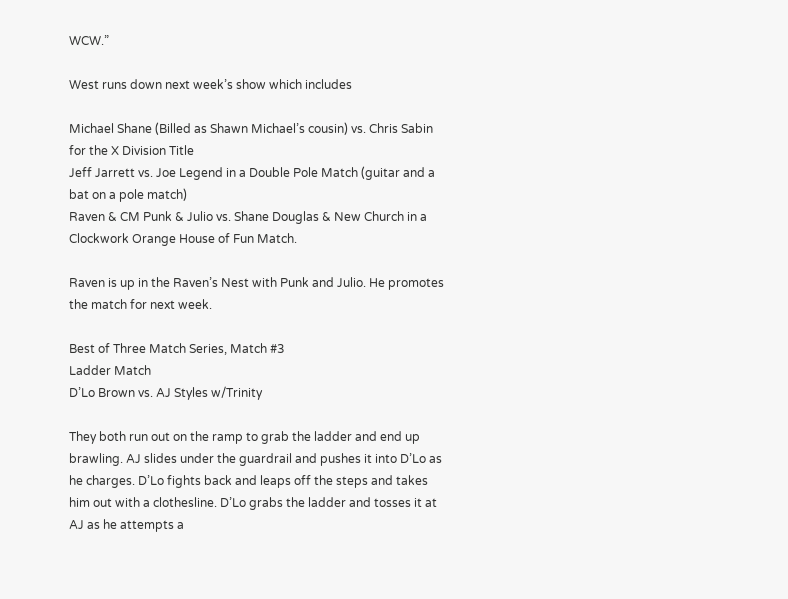WCW.”

West runs down next week’s show which includes

Michael Shane (Billed as Shawn Michael’s cousin) vs. Chris Sabin for the X Division Title
Jeff Jarrett vs. Joe Legend in a Double Pole Match (guitar and a bat on a pole match)
Raven & CM Punk & Julio vs. Shane Douglas & New Church in a Clockwork Orange House of Fun Match.

Raven is up in the Raven’s Nest with Punk and Julio. He promotes the match for next week.

Best of Three Match Series, Match #3
Ladder Match
D’Lo Brown vs. AJ Styles w/Trinity

They both run out on the ramp to grab the ladder and end up brawling. AJ slides under the guardrail and pushes it into D’Lo as he charges. D’Lo fights back and leaps off the steps and takes him out with a clothesline. D’Lo grabs the ladder and tosses it at AJ as he attempts a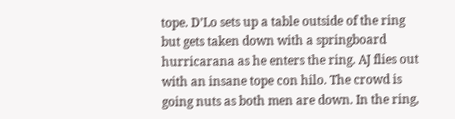tope. D’Lo sets up a table outside of the ring but gets taken down with a springboard hurricarana as he enters the ring. AJ flies out with an insane tope con hilo. The crowd is going nuts as both men are down. In the ring,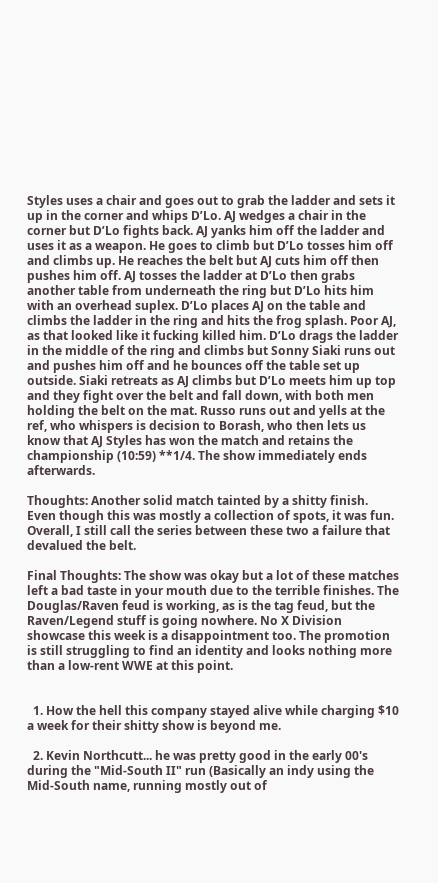Styles uses a chair and goes out to grab the ladder and sets it up in the corner and whips D’Lo. AJ wedges a chair in the corner but D’Lo fights back. AJ yanks him off the ladder and uses it as a weapon. He goes to climb but D’Lo tosses him off and climbs up. He reaches the belt but AJ cuts him off then pushes him off. AJ tosses the ladder at D’Lo then grabs another table from underneath the ring but D’Lo hits him with an overhead suplex. D’Lo places AJ on the table and climbs the ladder in the ring and hits the frog splash. Poor AJ, as that looked like it fucking killed him. D’Lo drags the ladder in the middle of the ring and climbs but Sonny Siaki runs out and pushes him off and he bounces off the table set up outside. Siaki retreats as AJ climbs but D’Lo meets him up top and they fight over the belt and fall down, with both men holding the belt on the mat. Russo runs out and yells at the ref, who whispers is decision to Borash, who then lets us know that AJ Styles has won the match and retains the championship (10:59) **1/4. The show immediately ends afterwards.

Thoughts: Another solid match tainted by a shitty finish. Even though this was mostly a collection of spots, it was fun. Overall, I still call the series between these two a failure that devalued the belt.

Final Thoughts: The show was okay but a lot of these matches left a bad taste in your mouth due to the terrible finishes. The Douglas/Raven feud is working, as is the tag feud, but the Raven/Legend stuff is going nowhere. No X Division showcase this week is a disappointment too. The promotion is still struggling to find an identity and looks nothing more than a low-rent WWE at this point.


  1. How the hell this company stayed alive while charging $10 a week for their shitty show is beyond me.

  2. Kevin Northcutt... he was pretty good in the early 00's during the "Mid-South II" run (Basically an indy using the Mid-South name, running mostly out of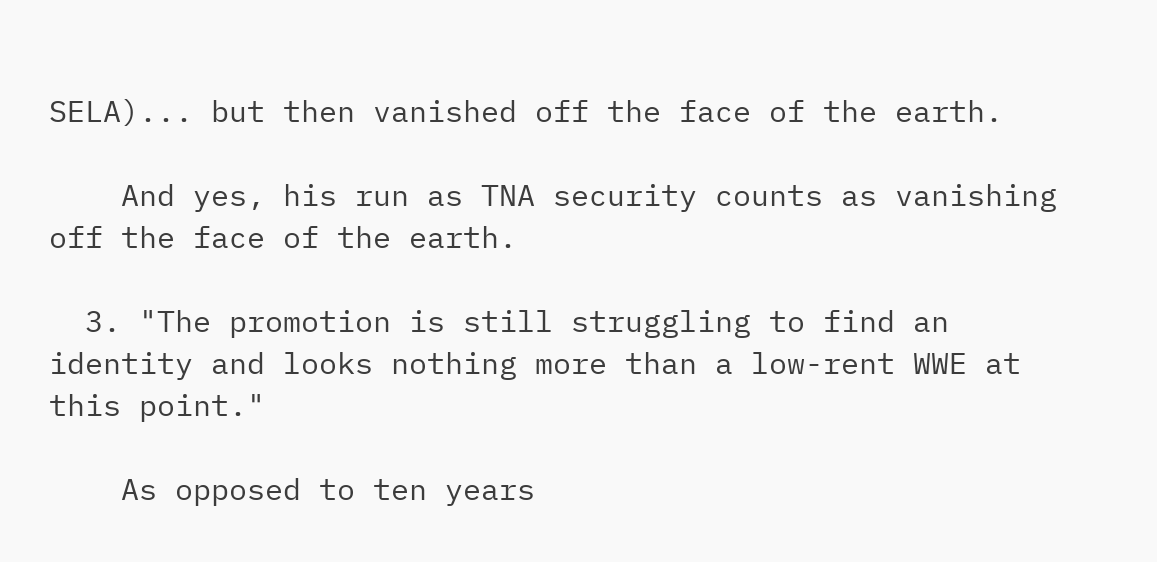SELA)... but then vanished off the face of the earth.

    And yes, his run as TNA security counts as vanishing off the face of the earth.

  3. "The promotion is still struggling to find an identity and looks nothing more than a low-rent WWE at this point."

    As opposed to ten years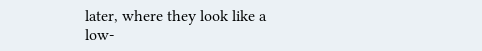later, where they look like a low-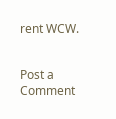rent WCW.


Post a Comment